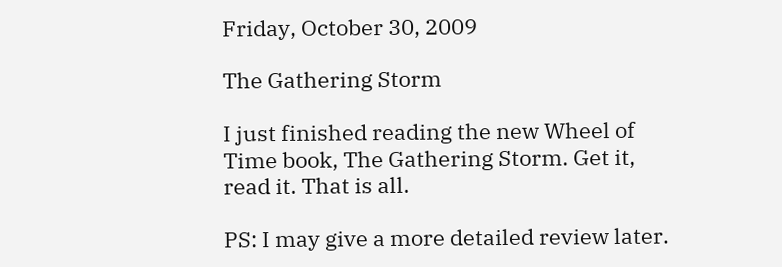Friday, October 30, 2009

The Gathering Storm

I just finished reading the new Wheel of Time book, The Gathering Storm. Get it, read it. That is all.

PS: I may give a more detailed review later.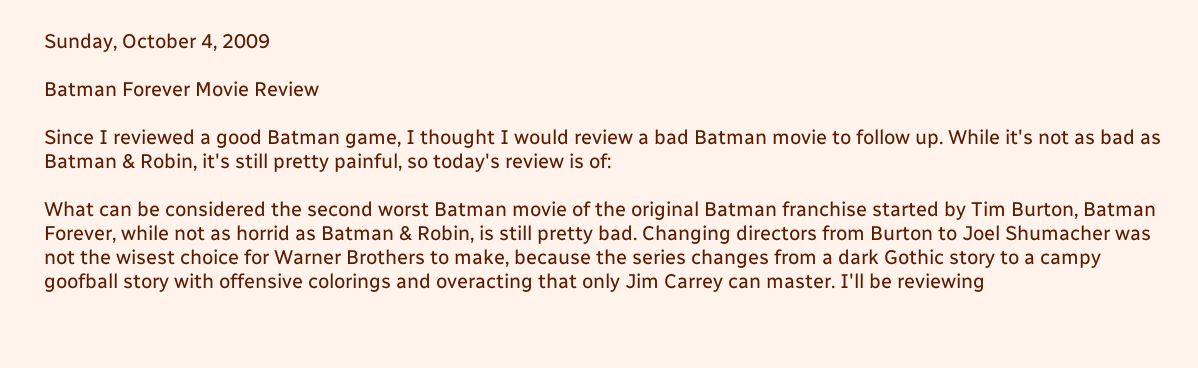Sunday, October 4, 2009

Batman Forever Movie Review

Since I reviewed a good Batman game, I thought I would review a bad Batman movie to follow up. While it's not as bad as Batman & Robin, it's still pretty painful, so today's review is of:

What can be considered the second worst Batman movie of the original Batman franchise started by Tim Burton, Batman Forever, while not as horrid as Batman & Robin, is still pretty bad. Changing directors from Burton to Joel Shumacher was not the wisest choice for Warner Brothers to make, because the series changes from a dark Gothic story to a campy goofball story with offensive colorings and overacting that only Jim Carrey can master. I'll be reviewing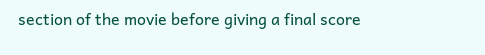section of the movie before giving a final score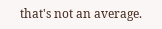that's not an average.